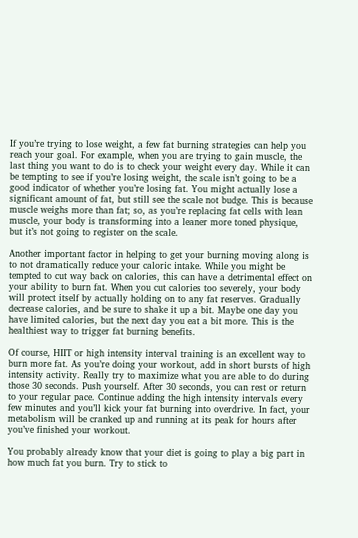If you’re trying to lose weight, a few fat burning strategies can help you reach your goal. For example, when you are trying to gain muscle, the last thing you want to do is to check your weight every day. While it can be tempting to see if you’re losing weight, the scale isn’t going to be a good indicator of whether you’re losing fat. You might actually lose a significant amount of fat, but still see the scale not budge. This is because muscle weighs more than fat; so, as you’re replacing fat cells with lean muscle, your body is transforming into a leaner more toned physique, but it’s not going to register on the scale.

Another important factor in helping to get your burning moving along is to not dramatically reduce your caloric intake. While you might be tempted to cut way back on calories, this can have a detrimental effect on your ability to burn fat. When you cut calories too severely, your body will protect itself by actually holding on to any fat reserves. Gradually decrease calories, and be sure to shake it up a bit. Maybe one day you have limited calories, but the next day you eat a bit more. This is the healthiest way to trigger fat burning benefits.

Of course, HIIT or high intensity interval training is an excellent way to burn more fat. As you’re doing your workout, add in short bursts of high intensity activity. Really try to maximize what you are able to do during those 30 seconds. Push yourself. After 30 seconds, you can rest or return to your regular pace. Continue adding the high intensity intervals every few minutes and you’ll kick your fat burning into overdrive. In fact, your metabolism will be cranked up and running at its peak for hours after you’ve finished your workout.

You probably already know that your diet is going to play a big part in how much fat you burn. Try to stick to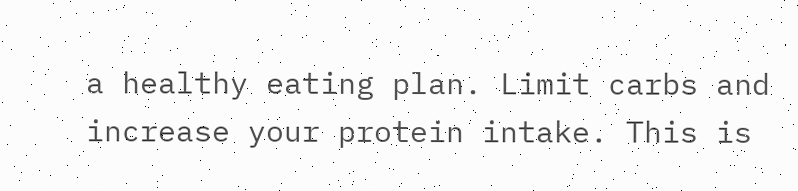a healthy eating plan. Limit carbs and increase your protein intake. This is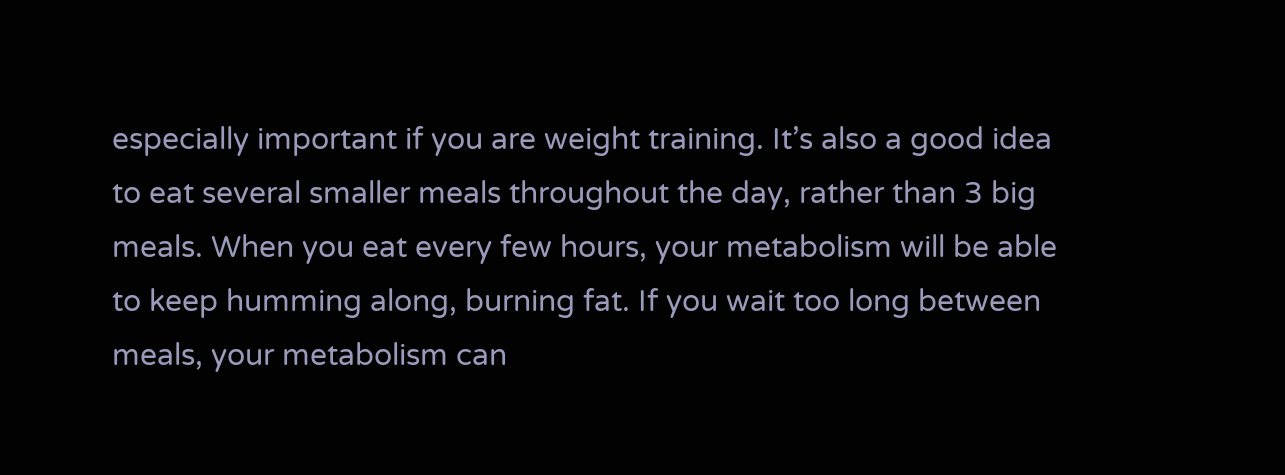especially important if you are weight training. It’s also a good idea to eat several smaller meals throughout the day, rather than 3 big meals. When you eat every few hours, your metabolism will be able to keep humming along, burning fat. If you wait too long between meals, your metabolism can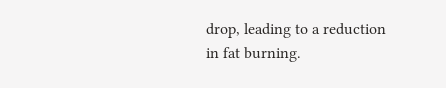drop, leading to a reduction in fat burning.